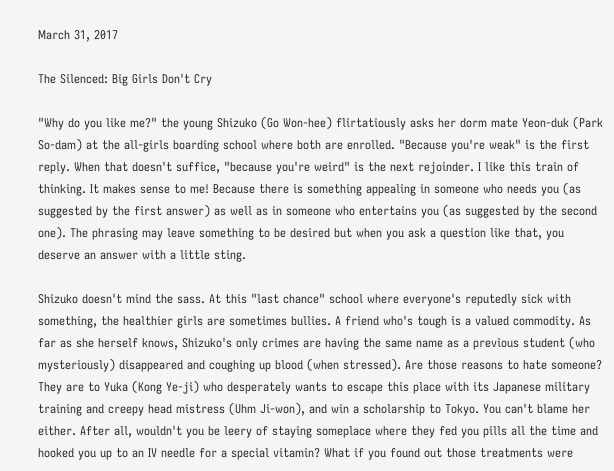March 31, 2017

The Silenced: Big Girls Don't Cry

"Why do you like me?" the young Shizuko (Go Won-hee) flirtatiously asks her dorm mate Yeon-duk (Park So-dam) at the all-girls boarding school where both are enrolled. "Because you're weak" is the first reply. When that doesn't suffice, "because you're weird" is the next rejoinder. I like this train of thinking. It makes sense to me! Because there is something appealing in someone who needs you (as suggested by the first answer) as well as in someone who entertains you (as suggested by the second one). The phrasing may leave something to be desired but when you ask a question like that, you deserve an answer with a little sting.

Shizuko doesn't mind the sass. At this "last chance" school where everyone's reputedly sick with something, the healthier girls are sometimes bullies. A friend who's tough is a valued commodity. As far as she herself knows, Shizuko's only crimes are having the same name as a previous student (who mysteriously) disappeared and coughing up blood (when stressed). Are those reasons to hate someone? They are to Yuka (Kong Ye-ji) who desperately wants to escape this place with its Japanese military training and creepy head mistress (Uhm Ji-won), and win a scholarship to Tokyo. You can't blame her either. After all, wouldn't you be leery of staying someplace where they fed you pills all the time and hooked you up to an IV needle for a special vitamin? What if you found out those treatments were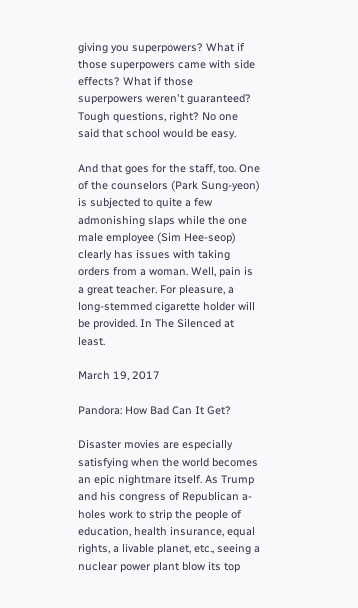giving you superpowers? What if those superpowers came with side effects? What if those superpowers weren't guaranteed? Tough questions, right? No one said that school would be easy.

And that goes for the staff, too. One of the counselors (Park Sung-yeon) is subjected to quite a few admonishing slaps while the one male employee (Sim Hee-seop) clearly has issues with taking orders from a woman. Well, pain is a great teacher. For pleasure, a long-stemmed cigarette holder will be provided. In The Silenced at least.

March 19, 2017

Pandora: How Bad Can It Get?

Disaster movies are especially satisfying when the world becomes an epic nightmare itself. As Trump and his congress of Republican a-holes work to strip the people of education, health insurance, equal rights, a livable planet, etc., seeing a nuclear power plant blow its top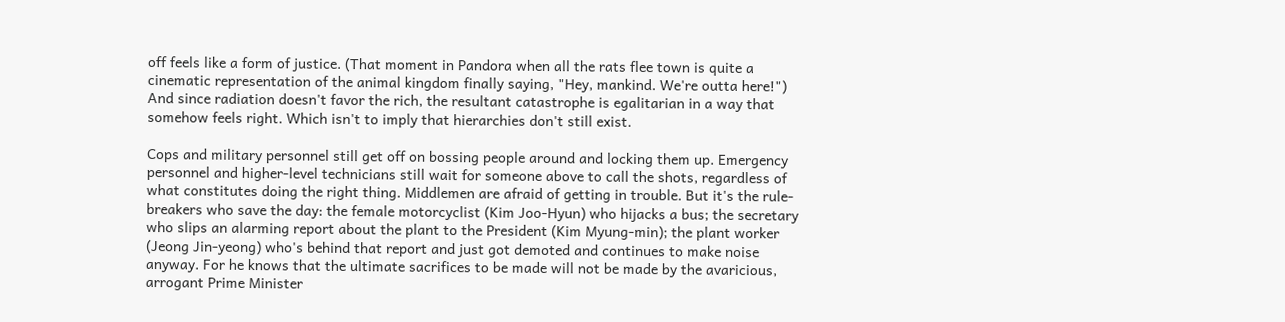off feels like a form of justice. (That moment in Pandora when all the rats flee town is quite a cinematic representation of the animal kingdom finally saying, "Hey, mankind. We're outta here!") And since radiation doesn't favor the rich, the resultant catastrophe is egalitarian in a way that somehow feels right. Which isn't to imply that hierarchies don't still exist.

Cops and military personnel still get off on bossing people around and locking them up. Emergency personnel and higher-level technicians still wait for someone above to call the shots, regardless of what constitutes doing the right thing. Middlemen are afraid of getting in trouble. But it's the rule-breakers who save the day: the female motorcyclist (Kim Joo-Hyun) who hijacks a bus; the secretary who slips an alarming report about the plant to the President (Kim Myung-min); the plant worker (Jeong Jin-yeong) who's behind that report and just got demoted and continues to make noise anyway. For he knows that the ultimate sacrifices to be made will not be made by the avaricious, arrogant Prime Minister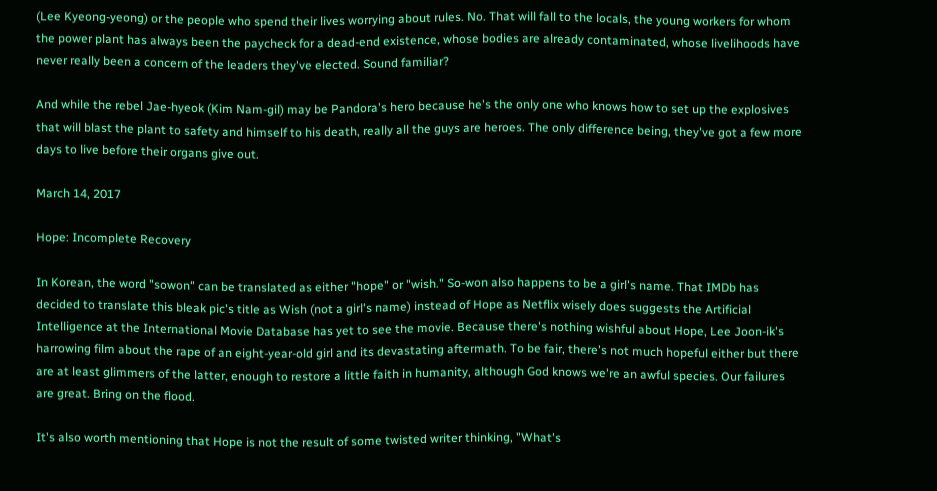(Lee Kyeong-yeong) or the people who spend their lives worrying about rules. No. That will fall to the locals, the young workers for whom the power plant has always been the paycheck for a dead-end existence, whose bodies are already contaminated, whose livelihoods have never really been a concern of the leaders they've elected. Sound familiar?

And while the rebel Jae-hyeok (Kim Nam-gil) may be Pandora's hero because he's the only one who knows how to set up the explosives that will blast the plant to safety and himself to his death, really all the guys are heroes. The only difference being, they've got a few more days to live before their organs give out.

March 14, 2017

Hope: Incomplete Recovery

In Korean, the word "sowon" can be translated as either "hope" or "wish." So-won also happens to be a girl's name. That IMDb has decided to translate this bleak pic's title as Wish (not a girl's name) instead of Hope as Netflix wisely does suggests the Artificial Intelligence at the International Movie Database has yet to see the movie. Because there's nothing wishful about Hope, Lee Joon-ik's harrowing film about the rape of an eight-year-old girl and its devastating aftermath. To be fair, there's not much hopeful either but there are at least glimmers of the latter, enough to restore a little faith in humanity, although God knows we're an awful species. Our failures are great. Bring on the flood.

It's also worth mentioning that Hope is not the result of some twisted writer thinking, "What's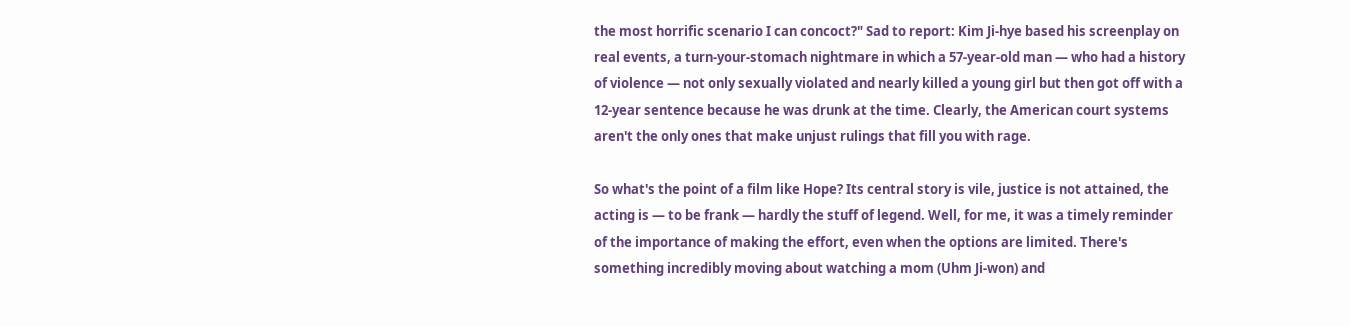the most horrific scenario I can concoct?" Sad to report: Kim Ji-hye based his screenplay on real events, a turn-your-stomach nightmare in which a 57-year-old man — who had a history of violence — not only sexually violated and nearly killed a young girl but then got off with a 12-year sentence because he was drunk at the time. Clearly, the American court systems aren't the only ones that make unjust rulings that fill you with rage.

So what's the point of a film like Hope? Its central story is vile, justice is not attained, the acting is — to be frank — hardly the stuff of legend. Well, for me, it was a timely reminder of the importance of making the effort, even when the options are limited. There's something incredibly moving about watching a mom (Uhm Ji-won) and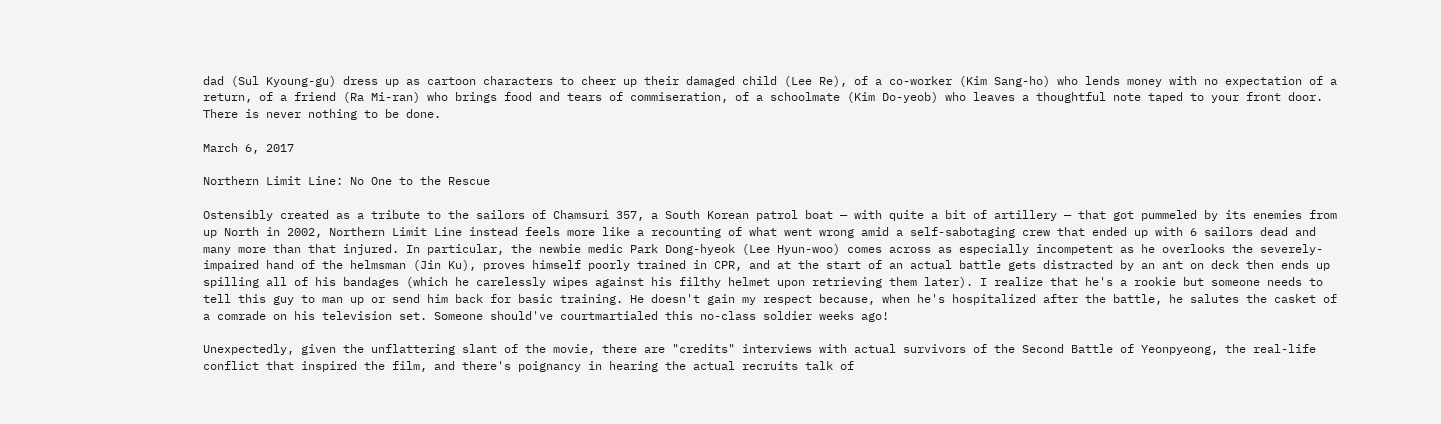dad (Sul Kyoung-gu) dress up as cartoon characters to cheer up their damaged child (Lee Re), of a co-worker (Kim Sang-ho) who lends money with no expectation of a return, of a friend (Ra Mi-ran) who brings food and tears of commiseration, of a schoolmate (Kim Do-yeob) who leaves a thoughtful note taped to your front door. There is never nothing to be done.

March 6, 2017

Northern Limit Line: No One to the Rescue

Ostensibly created as a tribute to the sailors of Chamsuri 357, a South Korean patrol boat — with quite a bit of artillery — that got pummeled by its enemies from up North in 2002, Northern Limit Line instead feels more like a recounting of what went wrong amid a self-sabotaging crew that ended up with 6 sailors dead and many more than that injured. In particular, the newbie medic Park Dong-hyeok (Lee Hyun-woo) comes across as especially incompetent as he overlooks the severely-impaired hand of the helmsman (Jin Ku), proves himself poorly trained in CPR, and at the start of an actual battle gets distracted by an ant on deck then ends up spilling all of his bandages (which he carelessly wipes against his filthy helmet upon retrieving them later). I realize that he's a rookie but someone needs to tell this guy to man up or send him back for basic training. He doesn't gain my respect because, when he's hospitalized after the battle, he salutes the casket of a comrade on his television set. Someone should've courtmartialed this no-class soldier weeks ago!

Unexpectedly, given the unflattering slant of the movie, there are "credits" interviews with actual survivors of the Second Battle of Yeonpyeong, the real-life conflict that inspired the film, and there's poignancy in hearing the actual recruits talk of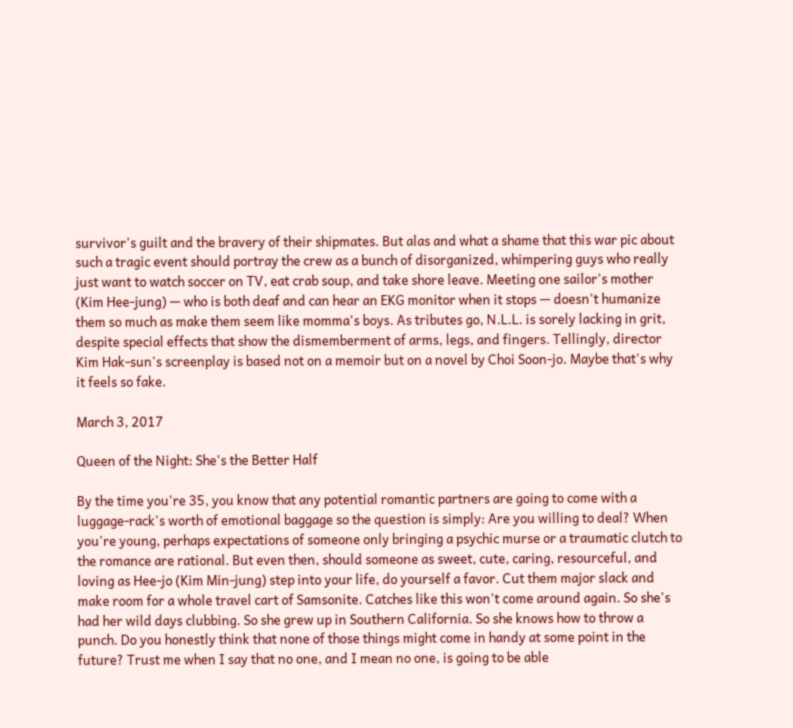survivor's guilt and the bravery of their shipmates. But alas and what a shame that this war pic about such a tragic event should portray the crew as a bunch of disorganized, whimpering guys who really just want to watch soccer on TV, eat crab soup, and take shore leave. Meeting one sailor's mother (Kim Hee-jung) — who is both deaf and can hear an EKG monitor when it stops — doesn't humanize them so much as make them seem like momma's boys. As tributes go, N.L.L. is sorely lacking in grit, despite special effects that show the dismemberment of arms, legs, and fingers. Tellingly, director Kim Hak-sun's screenplay is based not on a memoir but on a novel by Choi Soon-jo. Maybe that's why it feels so fake.

March 3, 2017

Queen of the Night: She's the Better Half

By the time you're 35, you know that any potential romantic partners are going to come with a luggage-rack's worth of emotional baggage so the question is simply: Are you willing to deal? When you're young, perhaps expectations of someone only bringing a psychic murse or a traumatic clutch to the romance are rational. But even then, should someone as sweet, cute, caring, resourceful, and loving as Hee-jo (Kim Min-jung) step into your life, do yourself a favor. Cut them major slack and make room for a whole travel cart of Samsonite. Catches like this won't come around again. So she's had her wild days clubbing. So she grew up in Southern California. So she knows how to throw a punch. Do you honestly think that none of those things might come in handy at some point in the future? Trust me when I say that no one, and I mean no one, is going to be able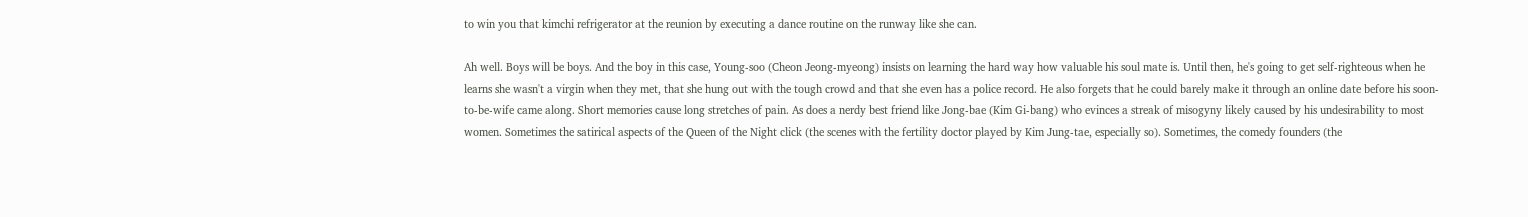to win you that kimchi refrigerator at the reunion by executing a dance routine on the runway like she can.

Ah well. Boys will be boys. And the boy in this case, Young-soo (Cheon Jeong-myeong) insists on learning the hard way how valuable his soul mate is. Until then, he's going to get self-righteous when he learns she wasn't a virgin when they met, that she hung out with the tough crowd and that she even has a police record. He also forgets that he could barely make it through an online date before his soon-to-be-wife came along. Short memories cause long stretches of pain. As does a nerdy best friend like Jong-bae (Kim Gi-bang) who evinces a streak of misogyny likely caused by his undesirability to most women. Sometimes the satirical aspects of the Queen of the Night click (the scenes with the fertility doctor played by Kim Jung-tae, especially so). Sometimes, the comedy founders (the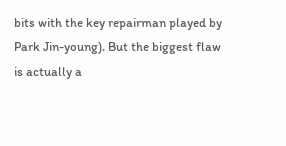bits with the key repairman played by Park Jin-young). But the biggest flaw is actually a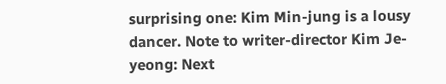surprising one: Kim Min-jung is a lousy dancer. Note to writer-director Kim Je-yeong: Next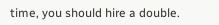time, you should hire a double.